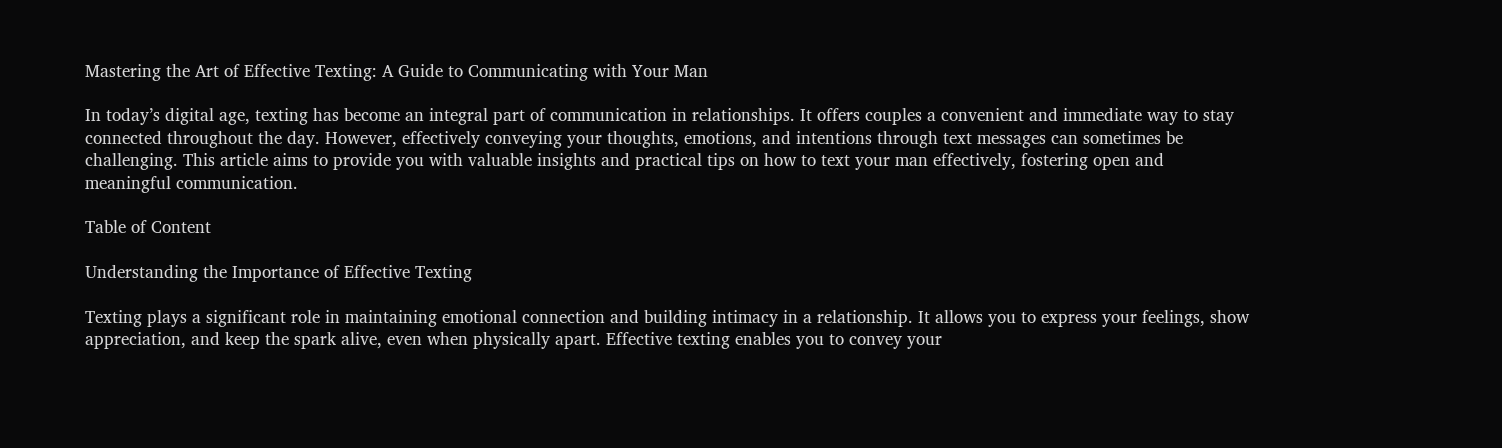Mastering the Art of Effective Texting: A Guide to Communicating with Your Man

In today’s digital age, texting has become an integral part of communication in relationships. It offers couples a convenient and immediate way to stay connected throughout the day. However, effectively conveying your thoughts, emotions, and intentions through text messages can sometimes be challenging. This article aims to provide you with valuable insights and practical tips on how to text your man effectively, fostering open and meaningful communication.

Table of Content

Understanding the Importance of Effective Texting

Texting plays a significant role in maintaining emotional connection and building intimacy in a relationship. It allows you to express your feelings, show appreciation, and keep the spark alive, even when physically apart. Effective texting enables you to convey your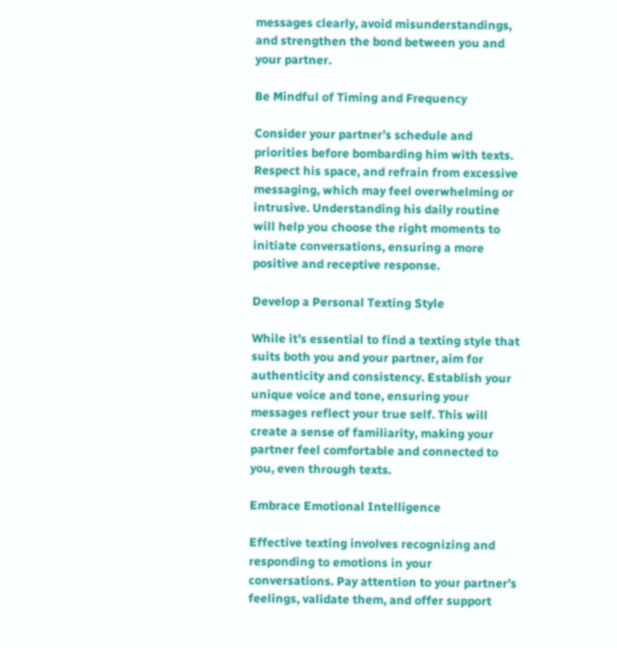messages clearly, avoid misunderstandings, and strengthen the bond between you and your partner.

Be Mindful of Timing and Frequency

Consider your partner’s schedule and priorities before bombarding him with texts. Respect his space, and refrain from excessive messaging, which may feel overwhelming or intrusive. Understanding his daily routine will help you choose the right moments to initiate conversations, ensuring a more positive and receptive response.

Develop a Personal Texting Style

While it’s essential to find a texting style that suits both you and your partner, aim for authenticity and consistency. Establish your unique voice and tone, ensuring your messages reflect your true self. This will create a sense of familiarity, making your partner feel comfortable and connected to you, even through texts.

Embrace Emotional Intelligence

Effective texting involves recognizing and responding to emotions in your conversations. Pay attention to your partner’s feelings, validate them, and offer support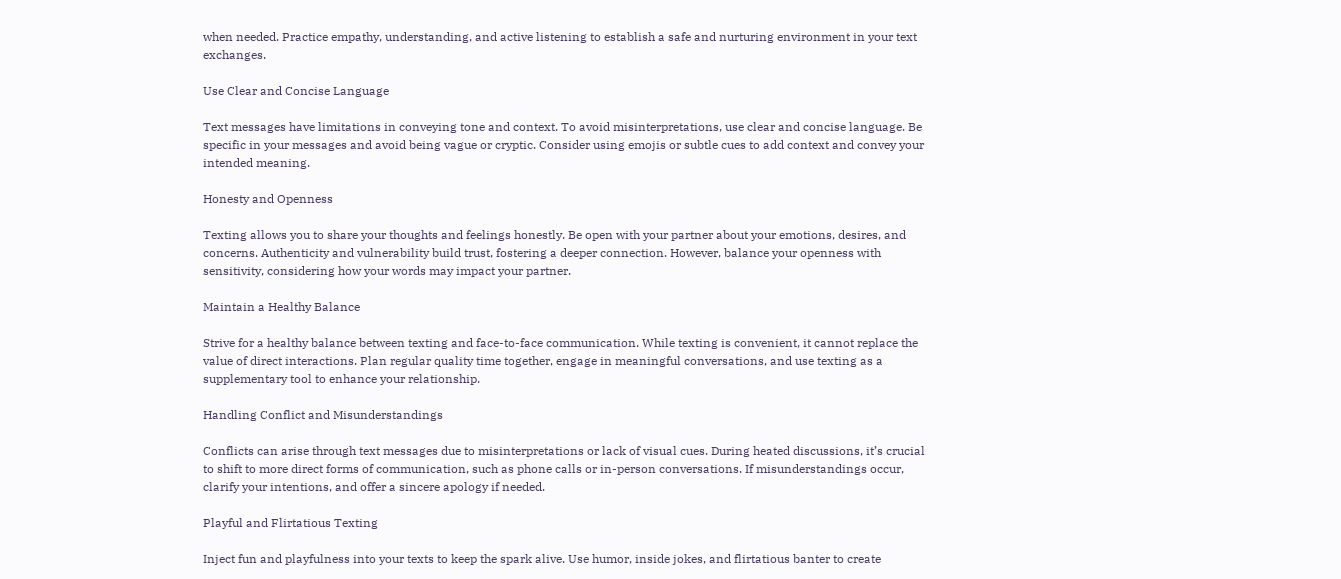when needed. Practice empathy, understanding, and active listening to establish a safe and nurturing environment in your text exchanges.

Use Clear and Concise Language

Text messages have limitations in conveying tone and context. To avoid misinterpretations, use clear and concise language. Be specific in your messages and avoid being vague or cryptic. Consider using emojis or subtle cues to add context and convey your intended meaning.

Honesty and Openness

Texting allows you to share your thoughts and feelings honestly. Be open with your partner about your emotions, desires, and concerns. Authenticity and vulnerability build trust, fostering a deeper connection. However, balance your openness with sensitivity, considering how your words may impact your partner.

Maintain a Healthy Balance

Strive for a healthy balance between texting and face-to-face communication. While texting is convenient, it cannot replace the value of direct interactions. Plan regular quality time together, engage in meaningful conversations, and use texting as a supplementary tool to enhance your relationship.

Handling Conflict and Misunderstandings

Conflicts can arise through text messages due to misinterpretations or lack of visual cues. During heated discussions, it’s crucial to shift to more direct forms of communication, such as phone calls or in-person conversations. If misunderstandings occur, clarify your intentions, and offer a sincere apology if needed.

Playful and Flirtatious Texting

Inject fun and playfulness into your texts to keep the spark alive. Use humor, inside jokes, and flirtatious banter to create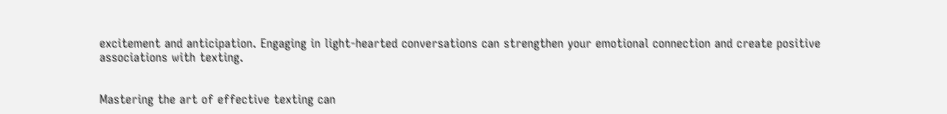excitement and anticipation. Engaging in light-hearted conversations can strengthen your emotional connection and create positive associations with texting.


Mastering the art of effective texting can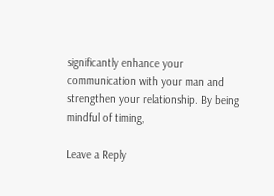significantly enhance your communication with your man and strengthen your relationship. By being mindful of timing,

Leave a Reply